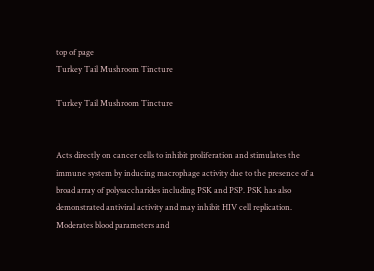top of page
Turkey Tail Mushroom Tincture

Turkey Tail Mushroom Tincture


Acts directly on cancer cells to inhibit proliferation and stimulates the immune system by inducing macrophage activity due to the presence of a broad array of polysaccharides including PSK and PSP. PSK has also demonstrated antiviral activity and may inhibit HIV cell replication. Moderates blood parameters and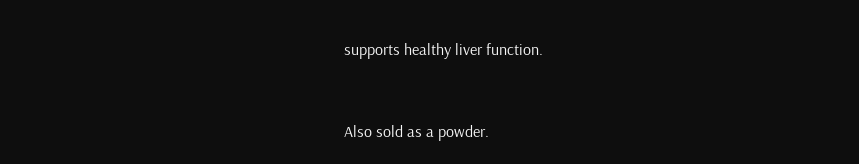supports healthy liver function.


Also sold as a powder.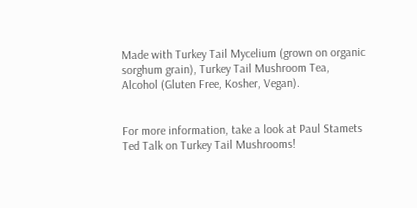Made with Turkey Tail Mycelium (grown on organic sorghum grain), Turkey Tail Mushroom Tea, Alcohol (Gluten Free, Kosher, Vegan).


For more information, take a look at Paul Stamets Ted Talk on Turkey Tail Mushrooms!